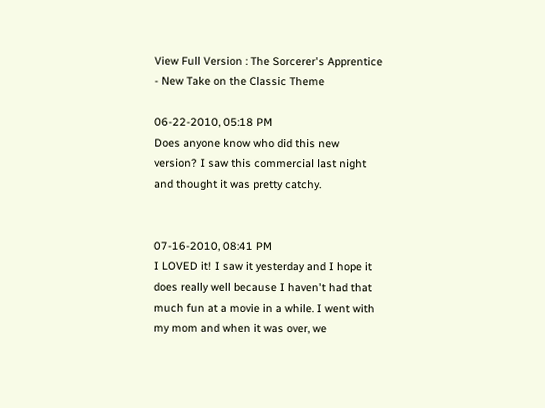View Full Version : The Sorcerer's Apprentice - New Take on the Classic Theme

06-22-2010, 05:18 PM
Does anyone know who did this new version? I saw this commercial last night and thought it was pretty catchy.


07-16-2010, 08:41 PM
I LOVED it! I saw it yesterday and I hope it does really well because I haven't had that much fun at a movie in a while. I went with my mom and when it was over, we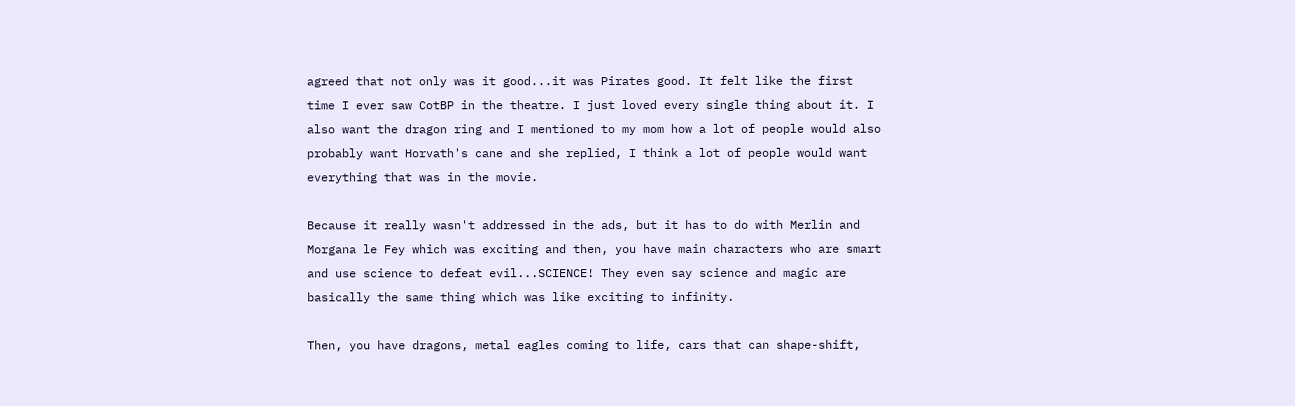agreed that not only was it good...it was Pirates good. It felt like the first time I ever saw CotBP in the theatre. I just loved every single thing about it. I also want the dragon ring and I mentioned to my mom how a lot of people would also probably want Horvath's cane and she replied, I think a lot of people would want everything that was in the movie.

Because it really wasn't addressed in the ads, but it has to do with Merlin and Morgana le Fey which was exciting and then, you have main characters who are smart and use science to defeat evil...SCIENCE! They even say science and magic are basically the same thing which was like exciting to infinity.

Then, you have dragons, metal eagles coming to life, cars that can shape-shift,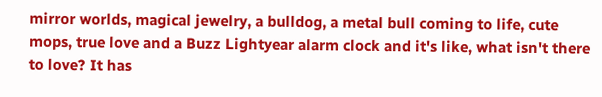mirror worlds, magical jewelry, a bulldog, a metal bull coming to life, cute mops, true love and a Buzz Lightyear alarm clock and it's like, what isn't there to love? It has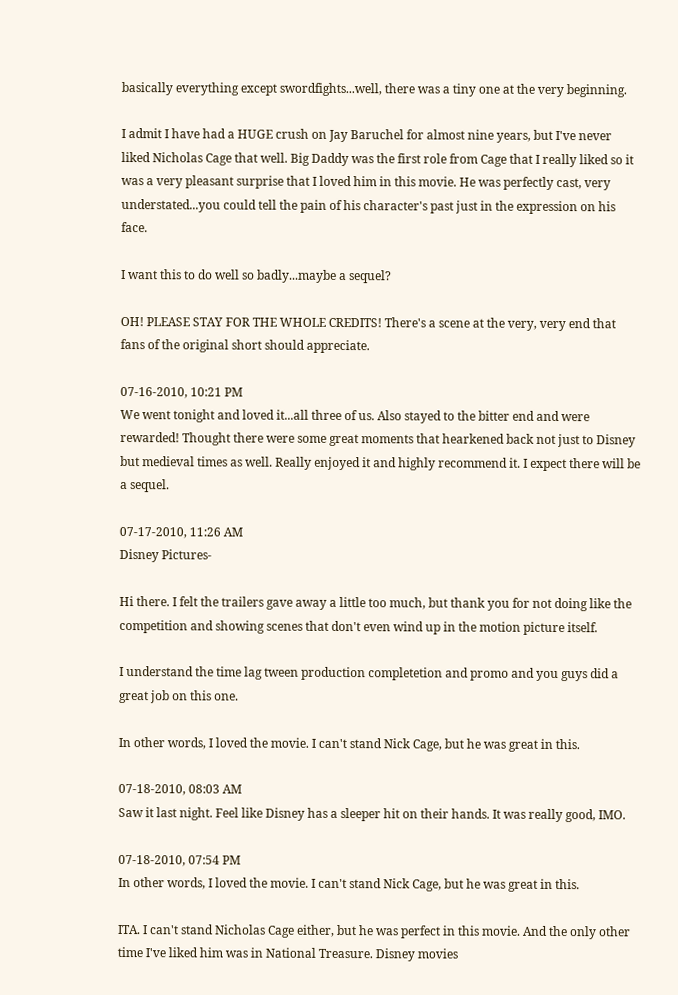basically everything except swordfights...well, there was a tiny one at the very beginning.

I admit I have had a HUGE crush on Jay Baruchel for almost nine years, but I've never liked Nicholas Cage that well. Big Daddy was the first role from Cage that I really liked so it was a very pleasant surprise that I loved him in this movie. He was perfectly cast, very understated...you could tell the pain of his character's past just in the expression on his face.

I want this to do well so badly...maybe a sequel?

OH! PLEASE STAY FOR THE WHOLE CREDITS! There's a scene at the very, very end that fans of the original short should appreciate.

07-16-2010, 10:21 PM
We went tonight and loved it...all three of us. Also stayed to the bitter end and were rewarded! Thought there were some great moments that hearkened back not just to Disney but medieval times as well. Really enjoyed it and highly recommend it. I expect there will be a sequel.

07-17-2010, 11:26 AM
Disney Pictures-

Hi there. I felt the trailers gave away a little too much, but thank you for not doing like the competition and showing scenes that don't even wind up in the motion picture itself.

I understand the time lag tween production completetion and promo and you guys did a great job on this one.

In other words, I loved the movie. I can't stand Nick Cage, but he was great in this.

07-18-2010, 08:03 AM
Saw it last night. Feel like Disney has a sleeper hit on their hands. It was really good, IMO.

07-18-2010, 07:54 PM
In other words, I loved the movie. I can't stand Nick Cage, but he was great in this.

ITA. I can't stand Nicholas Cage either, but he was perfect in this movie. And the only other time I've liked him was in National Treasure. Disney movies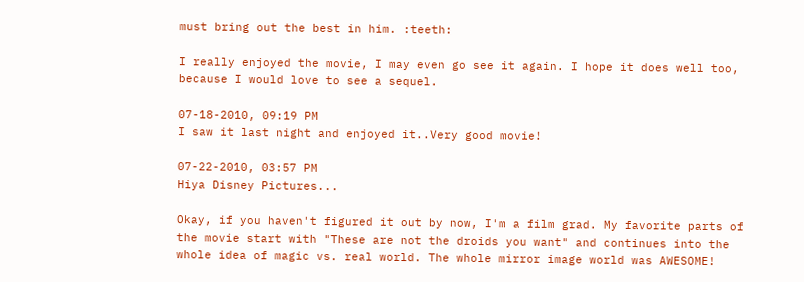must bring out the best in him. :teeth:

I really enjoyed the movie, I may even go see it again. I hope it does well too, because I would love to see a sequel.

07-18-2010, 09:19 PM
I saw it last night and enjoyed it..Very good movie!

07-22-2010, 03:57 PM
Hiya Disney Pictures...

Okay, if you haven't figured it out by now, I'm a film grad. My favorite parts of the movie start with "These are not the droids you want" and continues into the whole idea of magic vs. real world. The whole mirror image world was AWESOME!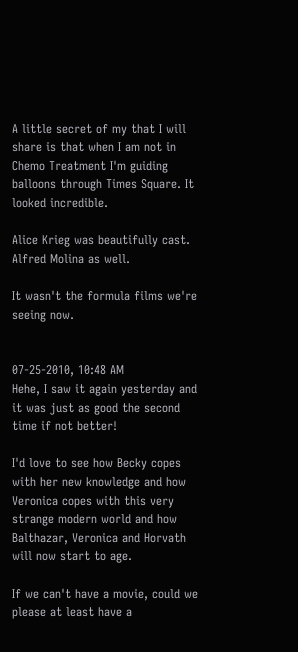A little secret of my that I will share is that when I am not in Chemo Treatment I'm guiding balloons through Times Square. It looked incredible.

Alice Krieg was beautifully cast. Alfred Molina as well.

It wasn't the formula films we're seeing now.


07-25-2010, 10:48 AM
Hehe, I saw it again yesterday and it was just as good the second time if not better!

I'd love to see how Becky copes with her new knowledge and how Veronica copes with this very strange modern world and how Balthazar, Veronica and Horvath will now start to age.

If we can't have a movie, could we please at least have a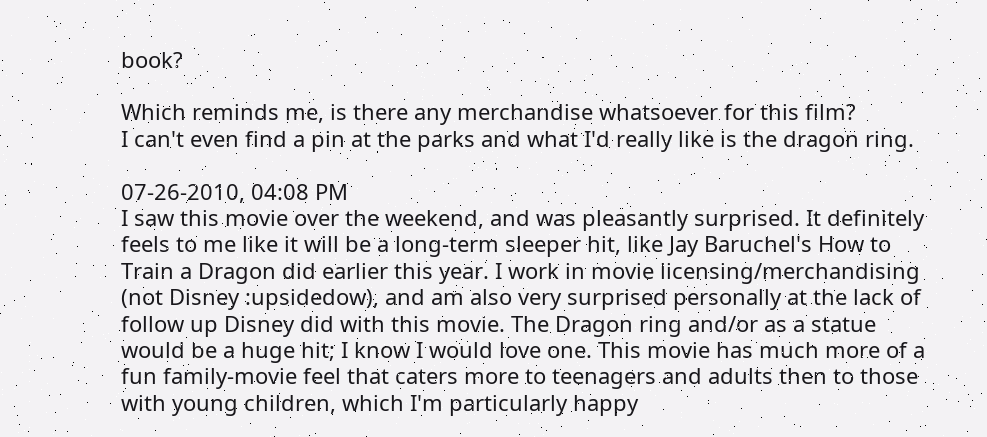book?

Which reminds me, is there any merchandise whatsoever for this film?
I can't even find a pin at the parks and what I'd really like is the dragon ring.

07-26-2010, 04:08 PM
I saw this movie over the weekend, and was pleasantly surprised. It definitely feels to me like it will be a long-term sleeper hit, like Jay Baruchel's How to Train a Dragon did earlier this year. I work in movie licensing/merchandising (not Disney :upsidedow), and am also very surprised personally at the lack of follow up Disney did with this movie. The Dragon ring and/or as a statue would be a huge hit; I know I would love one. This movie has much more of a fun family-movie feel that caters more to teenagers and adults then to those with young children, which I'm particularly happy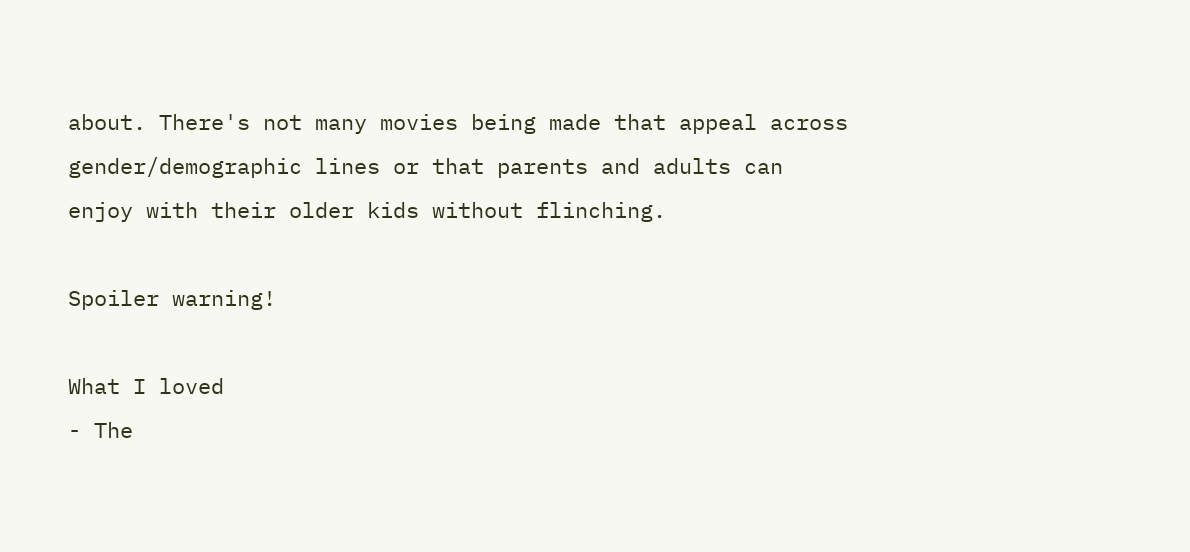about. There's not many movies being made that appeal across gender/demographic lines or that parents and adults can enjoy with their older kids without flinching.

Spoiler warning!

What I loved
- The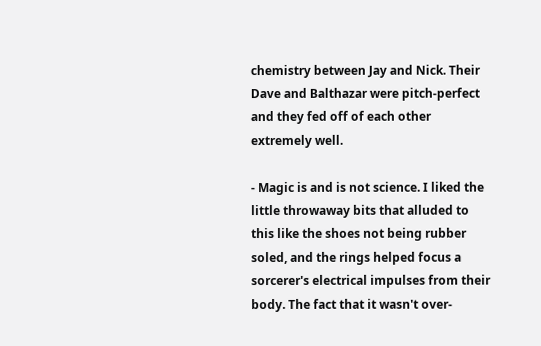chemistry between Jay and Nick. Their Dave and Balthazar were pitch-perfect and they fed off of each other extremely well.

- Magic is and is not science. I liked the little throwaway bits that alluded to this like the shoes not being rubber soled, and the rings helped focus a sorcerer's electrical impulses from their body. The fact that it wasn't over-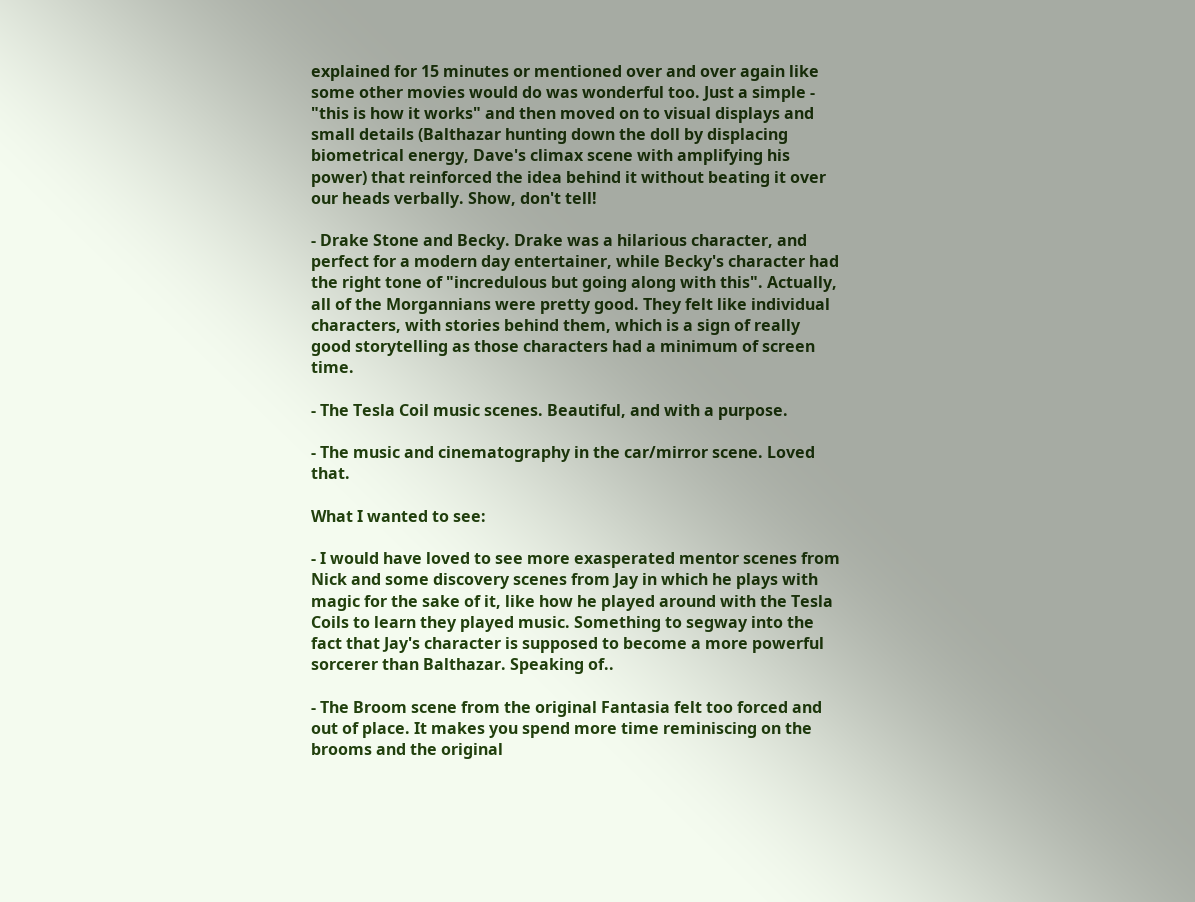explained for 15 minutes or mentioned over and over again like some other movies would do was wonderful too. Just a simple - "this is how it works" and then moved on to visual displays and small details (Balthazar hunting down the doll by displacing biometrical energy, Dave's climax scene with amplifying his power) that reinforced the idea behind it without beating it over our heads verbally. Show, don't tell!

- Drake Stone and Becky. Drake was a hilarious character, and perfect for a modern day entertainer, while Becky's character had the right tone of "incredulous but going along with this". Actually, all of the Morgannians were pretty good. They felt like individual characters, with stories behind them, which is a sign of really good storytelling as those characters had a minimum of screen time.

- The Tesla Coil music scenes. Beautiful, and with a purpose.

- The music and cinematography in the car/mirror scene. Loved that.

What I wanted to see:

- I would have loved to see more exasperated mentor scenes from Nick and some discovery scenes from Jay in which he plays with magic for the sake of it, like how he played around with the Tesla Coils to learn they played music. Something to segway into the fact that Jay's character is supposed to become a more powerful sorcerer than Balthazar. Speaking of..

- The Broom scene from the original Fantasia felt too forced and out of place. It makes you spend more time reminiscing on the brooms and the original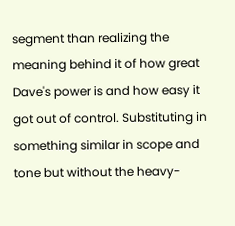segment than realizing the meaning behind it of how great Dave's power is and how easy it got out of control. Substituting in something similar in scope and tone but without the heavy-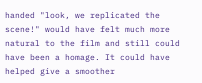handed "look, we replicated the scene!" would have felt much more natural to the film and still could have been a homage. It could have helped give a smoother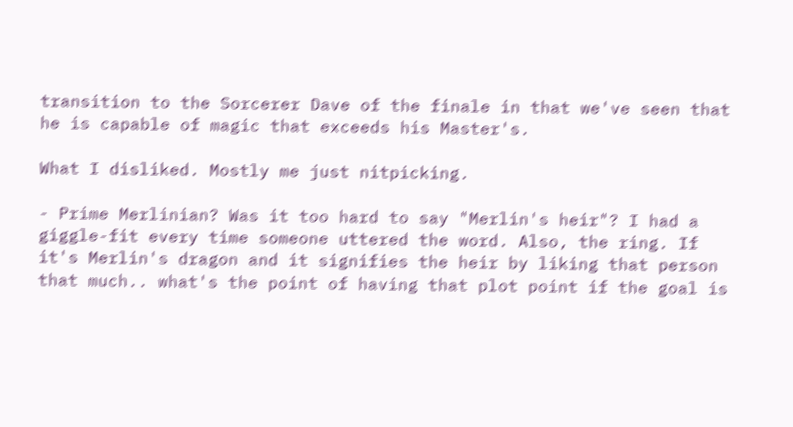transition to the Sorcerer Dave of the finale in that we've seen that he is capable of magic that exceeds his Master's.

What I disliked. Mostly me just nitpicking.

- Prime Merlinian? Was it too hard to say "Merlin's heir"? I had a giggle-fit every time someone uttered the word. Also, the ring. If it's Merlin's dragon and it signifies the heir by liking that person that much.. what's the point of having that plot point if the goal is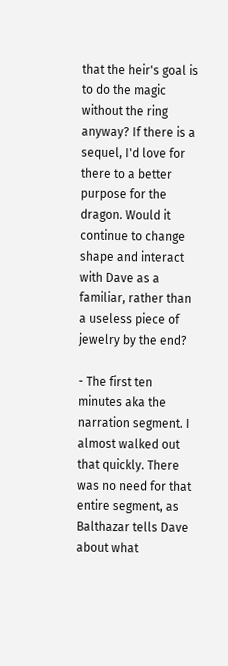that the heir's goal is to do the magic without the ring anyway? If there is a sequel, I'd love for there to a better purpose for the dragon. Would it continue to change shape and interact with Dave as a familiar, rather than a useless piece of jewelry by the end?

- The first ten minutes aka the narration segment. I almost walked out that quickly. There was no need for that entire segment, as Balthazar tells Dave about what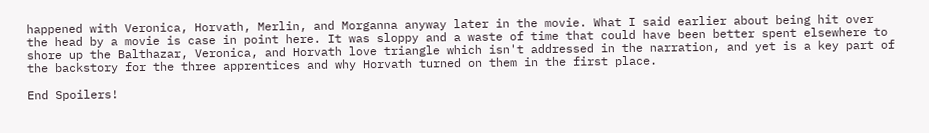happened with Veronica, Horvath, Merlin, and Morganna anyway later in the movie. What I said earlier about being hit over the head by a movie is case in point here. It was sloppy and a waste of time that could have been better spent elsewhere to shore up the Balthazar, Veronica, and Horvath love triangle which isn't addressed in the narration, and yet is a key part of the backstory for the three apprentices and why Horvath turned on them in the first place.

End Spoilers!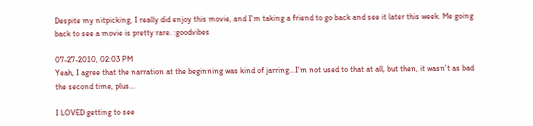Despite my nitpicking, I really did enjoy this movie, and I'm taking a friend to go back and see it later this week. Me going back to see a movie is pretty rare. :goodvibes

07-27-2010, 02:03 PM
Yeah, I agree that the narration at the beginning was kind of jarring...I'm not used to that at all, but then, it wasn't as bad the second time, plus...

I LOVED getting to see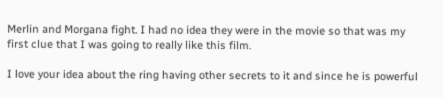Merlin and Morgana fight. I had no idea they were in the movie so that was my first clue that I was going to really like this film.

I love your idea about the ring having other secrets to it and since he is powerful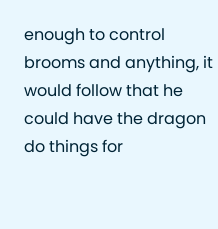enough to control brooms and anything, it would follow that he could have the dragon do things for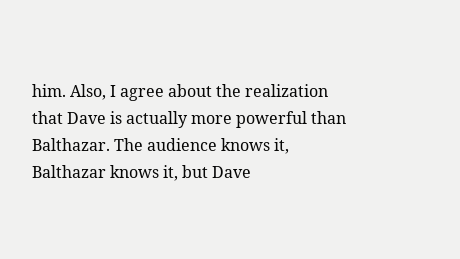him. Also, I agree about the realization that Dave is actually more powerful than Balthazar. The audience knows it, Balthazar knows it, but Dave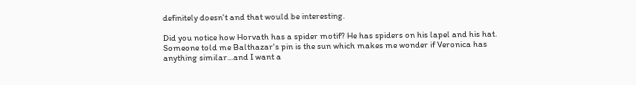definitely doesn't and that would be interesting.

Did you notice how Horvath has a spider motif? He has spiders on his lapel and his hat. Someone told me Balthazar's pin is the sun which makes me wonder if Veronica has anything similar...and I want a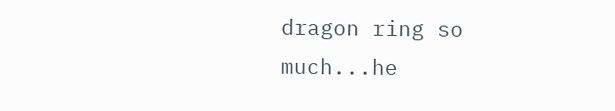dragon ring so much...he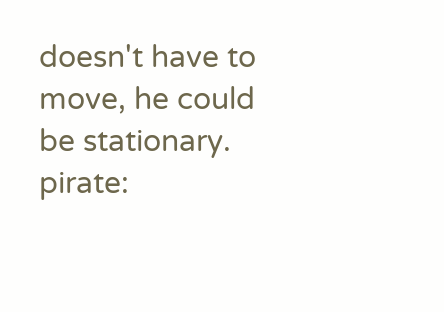doesn't have to move, he could be stationary. pirate: